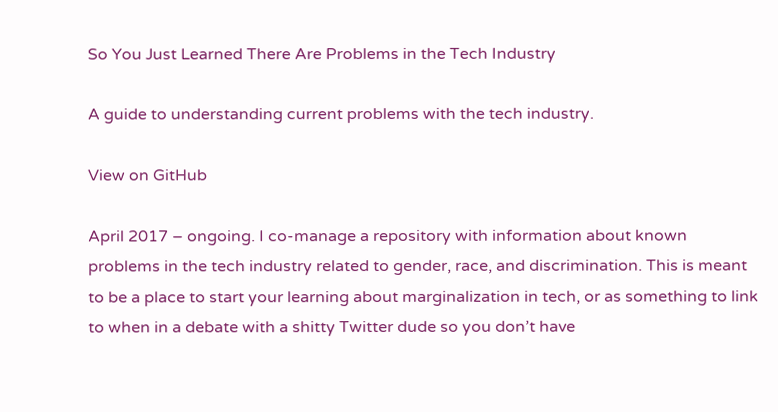So You Just Learned There Are Problems in the Tech Industry

A guide to understanding current problems with the tech industry.

View on GitHub

April 2017 – ongoing. I co-manage a repository with information about known problems in the tech industry related to gender, race, and discrimination. This is meant to be a place to start your learning about marginalization in tech, or as something to link to when in a debate with a shitty Twitter dude so you don’t have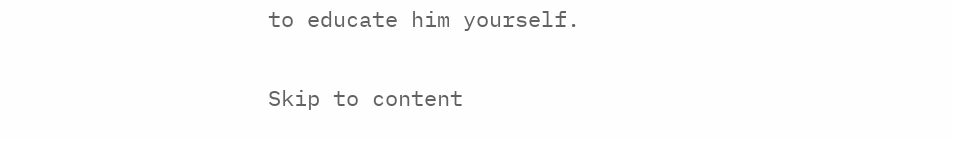to educate him yourself.

Skip to content